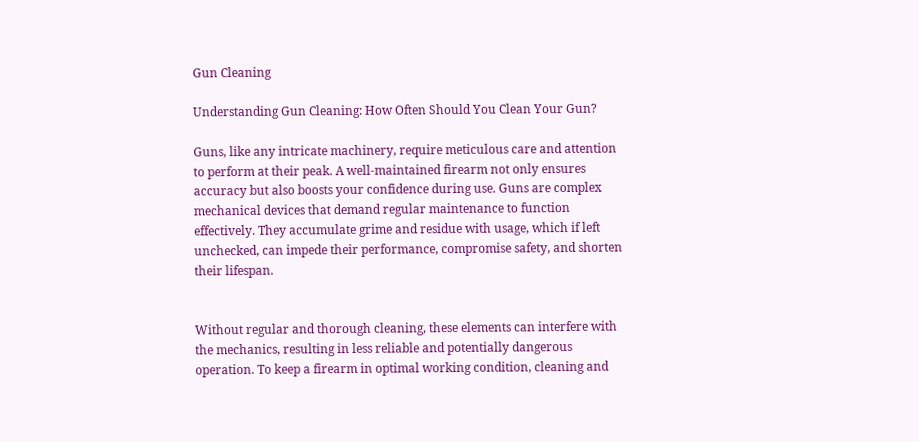Gun Cleaning

Understanding Gun Cleaning: How Often Should You Clean Your Gun?

Guns, like any intricate machinery, require meticulous care and attention to perform at their peak. A well-maintained firearm not only ensures accuracy but also boosts your confidence during use. Guns are complex mechanical devices that demand regular maintenance to function effectively. They accumulate grime and residue with usage, which if left unchecked, can impede their performance, compromise safety, and shorten their lifespan.


Without regular and thorough cleaning, these elements can interfere with the mechanics, resulting in less reliable and potentially dangerous operation. To keep a firearm in optimal working condition, cleaning and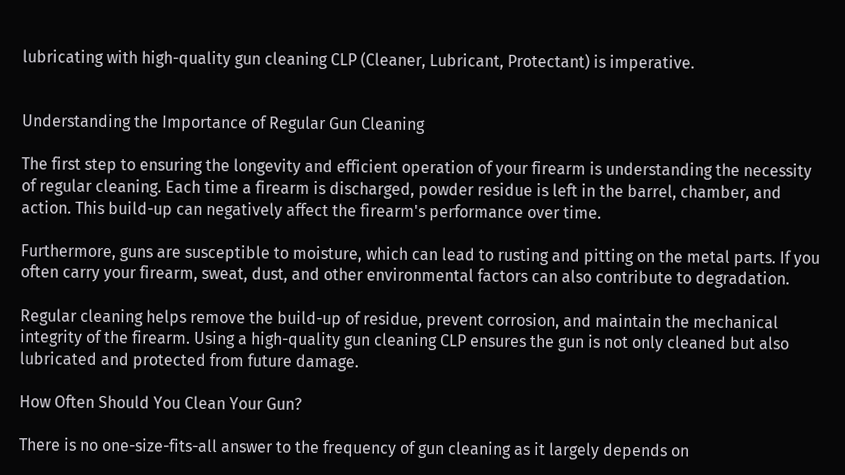lubricating with high-quality gun cleaning CLP (Cleaner, Lubricant, Protectant) is imperative.


Understanding the Importance of Regular Gun Cleaning

The first step to ensuring the longevity and efficient operation of your firearm is understanding the necessity of regular cleaning. Each time a firearm is discharged, powder residue is left in the barrel, chamber, and action. This build-up can negatively affect the firearm's performance over time.

Furthermore, guns are susceptible to moisture, which can lead to rusting and pitting on the metal parts. If you often carry your firearm, sweat, dust, and other environmental factors can also contribute to degradation.

Regular cleaning helps remove the build-up of residue, prevent corrosion, and maintain the mechanical integrity of the firearm. Using a high-quality gun cleaning CLP ensures the gun is not only cleaned but also lubricated and protected from future damage.

How Often Should You Clean Your Gun?

There is no one-size-fits-all answer to the frequency of gun cleaning as it largely depends on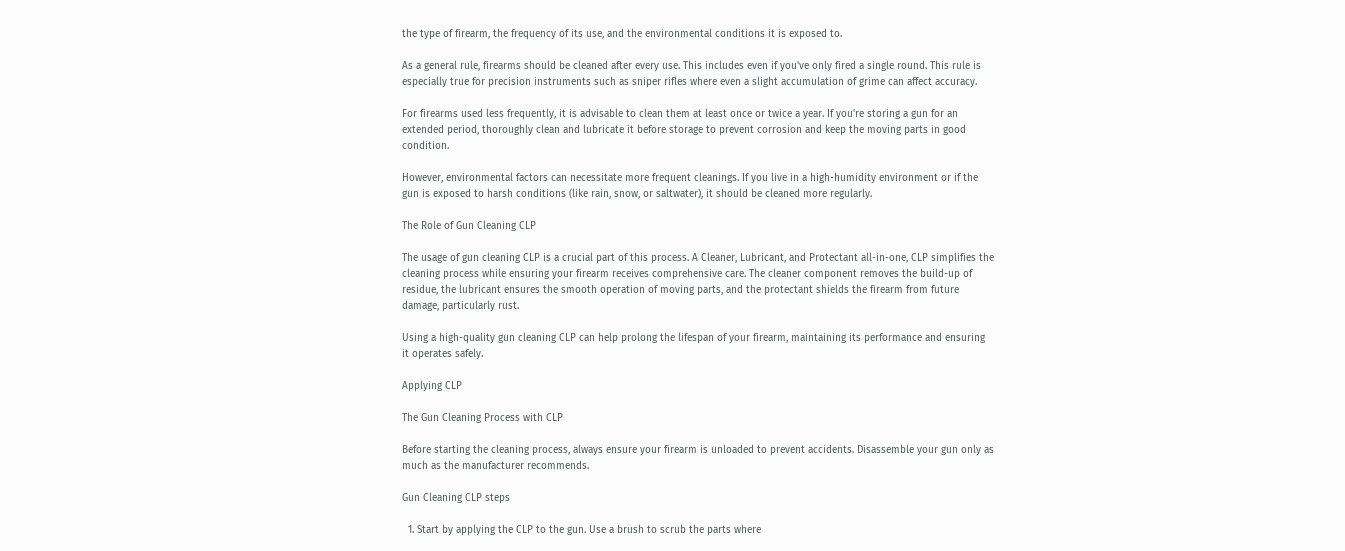the type of firearm, the frequency of its use, and the environmental conditions it is exposed to.

As a general rule, firearms should be cleaned after every use. This includes even if you've only fired a single round. This rule is especially true for precision instruments such as sniper rifles where even a slight accumulation of grime can affect accuracy.

For firearms used less frequently, it is advisable to clean them at least once or twice a year. If you're storing a gun for an extended period, thoroughly clean and lubricate it before storage to prevent corrosion and keep the moving parts in good condition.

However, environmental factors can necessitate more frequent cleanings. If you live in a high-humidity environment or if the gun is exposed to harsh conditions (like rain, snow, or saltwater), it should be cleaned more regularly.

The Role of Gun Cleaning CLP

The usage of gun cleaning CLP is a crucial part of this process. A Cleaner, Lubricant, and Protectant all-in-one, CLP simplifies the cleaning process while ensuring your firearm receives comprehensive care. The cleaner component removes the build-up of residue, the lubricant ensures the smooth operation of moving parts, and the protectant shields the firearm from future damage, particularly rust.

Using a high-quality gun cleaning CLP can help prolong the lifespan of your firearm, maintaining its performance and ensuring it operates safely.

Applying CLP

The Gun Cleaning Process with CLP

Before starting the cleaning process, always ensure your firearm is unloaded to prevent accidents. Disassemble your gun only as much as the manufacturer recommends.

Gun Cleaning CLP steps

  1. Start by applying the CLP to the gun. Use a brush to scrub the parts where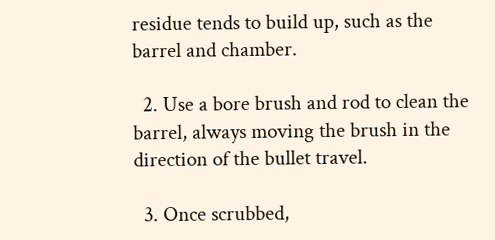residue tends to build up, such as the barrel and chamber.

  2. Use a bore brush and rod to clean the barrel, always moving the brush in the direction of the bullet travel.

  3. Once scrubbed,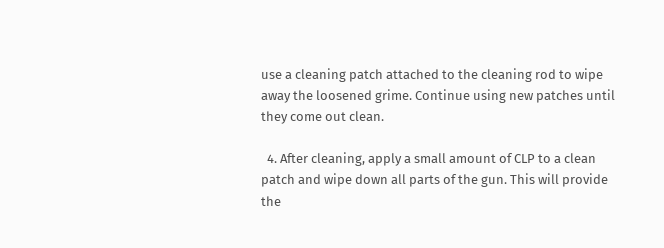use a cleaning patch attached to the cleaning rod to wipe away the loosened grime. Continue using new patches until they come out clean.

  4. After cleaning, apply a small amount of CLP to a clean patch and wipe down all parts of the gun. This will provide the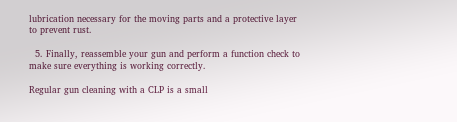lubrication necessary for the moving parts and a protective layer to prevent rust.

  5. Finally, reassemble your gun and perform a function check to make sure everything is working correctly.

Regular gun cleaning with a CLP is a small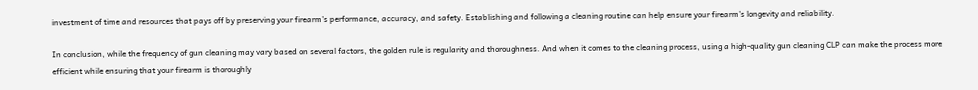investment of time and resources that pays off by preserving your firearm's performance, accuracy, and safety. Establishing and following a cleaning routine can help ensure your firearm's longevity and reliability.

In conclusion, while the frequency of gun cleaning may vary based on several factors, the golden rule is regularity and thoroughness. And when it comes to the cleaning process, using a high-quality gun cleaning CLP can make the process more efficient while ensuring that your firearm is thoroughly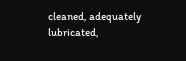cleaned, adequately lubricated,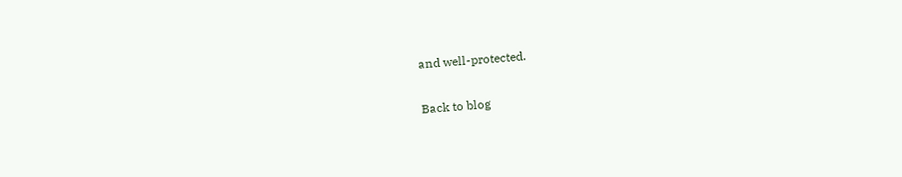and well-protected.

Back to blog